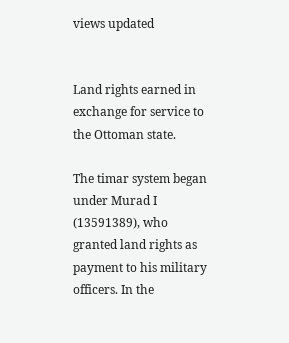views updated


Land rights earned in exchange for service to the Ottoman state.

The timar system began under Murad I (13591389), who granted land rights as payment to his military officers. In the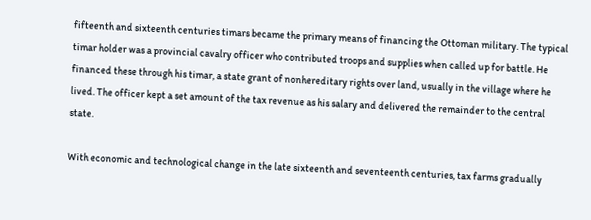fifteenth and sixteenth centuries timars became the primary means of financing the Ottoman military. The typical timar holder was a provincial cavalry officer who contributed troops and supplies when called up for battle. He financed these through his timar, a state grant of nonhereditary rights over land, usually in the village where he lived. The officer kept a set amount of the tax revenue as his salary and delivered the remainder to the central state.

With economic and technological change in the late sixteenth and seventeenth centuries, tax farms gradually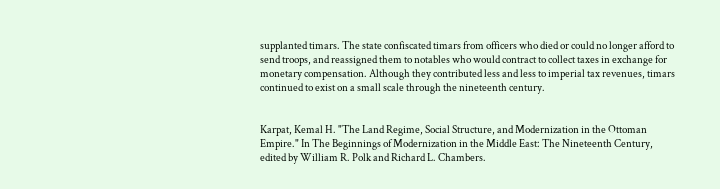supplanted timars. The state confiscated timars from officers who died or could no longer afford to send troops, and reassigned them to notables who would contract to collect taxes in exchange for monetary compensation. Although they contributed less and less to imperial tax revenues, timars continued to exist on a small scale through the nineteenth century.


Karpat, Kemal H. "The Land Regime, Social Structure, and Modernization in the Ottoman Empire." In The Beginnings of Modernization in the Middle East: The Nineteenth Century, edited by William R. Polk and Richard L. Chambers.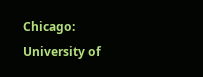Chicago: University of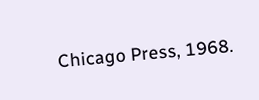Chicago Press, 1968.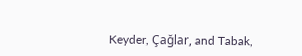Keyder, Çağlar, and Tabak,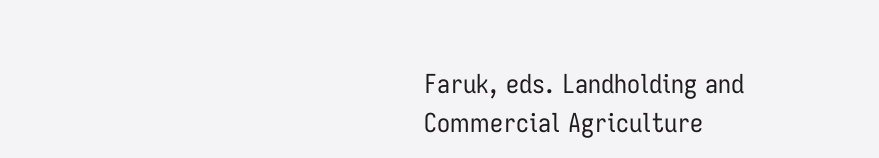Faruk, eds. Landholding and Commercial Agriculture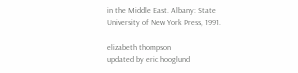in the Middle East. Albany: State University of New York Press, 1991.

elizabeth thompson
updated by eric hooglund